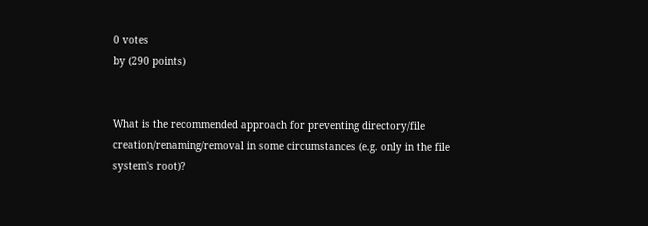0 votes
by (290 points)


What is the recommended approach for preventing directory/file creation/renaming/removal in some circumstances (e.g. only in the file system's root)?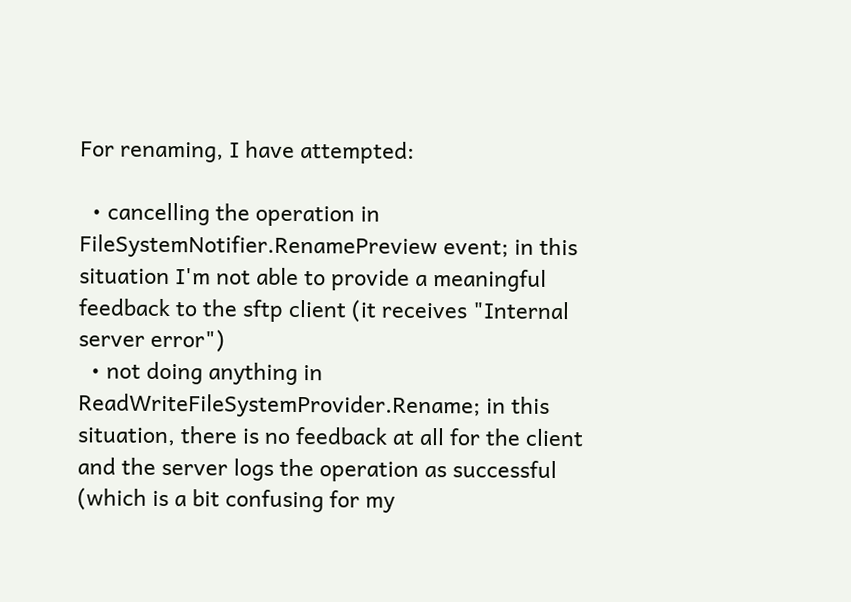For renaming, I have attempted:

  • cancelling the operation in FileSystemNotifier.RenamePreview event; in this situation I'm not able to provide a meaningful feedback to the sftp client (it receives "Internal server error")
  • not doing anything in ReadWriteFileSystemProvider.Rename; in this situation, there is no feedback at all for the client and the server logs the operation as successful (which is a bit confusing for my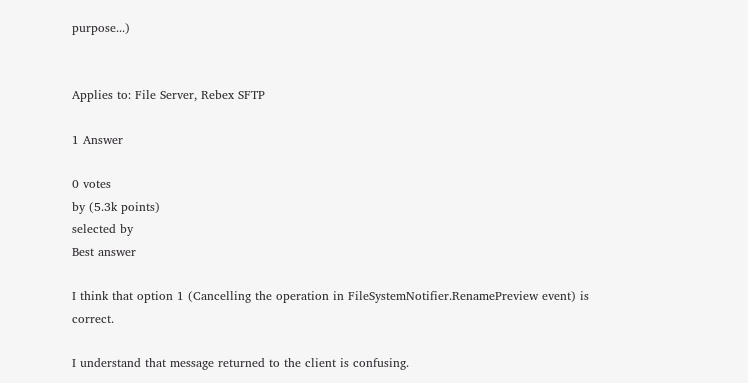purpose...)


Applies to: File Server, Rebex SFTP

1 Answer

0 votes
by (5.3k points)
selected by
Best answer

I think that option 1 (Cancelling the operation in FileSystemNotifier.RenamePreview event) is correct.

I understand that message returned to the client is confusing.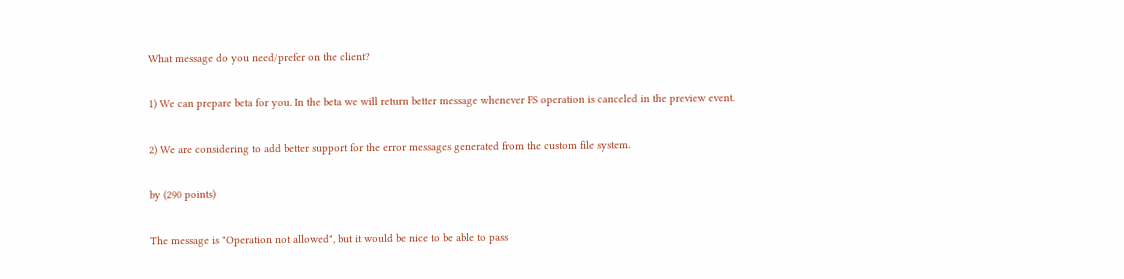What message do you need/prefer on the client?

1) We can prepare beta for you. In the beta we will return better message whenever FS operation is canceled in the preview event.

2) We are considering to add better support for the error messages generated from the custom file system.

by (290 points)

The message is "Operation not allowed", but it would be nice to be able to pass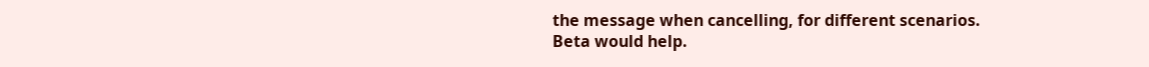the message when cancelling, for different scenarios.
Beta would help.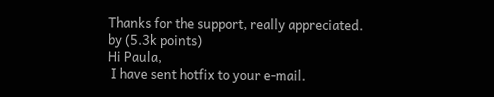Thanks for the support, really appreciated.
by (5.3k points)
Hi Paula,
 I have sent hotfix to your e-mail.